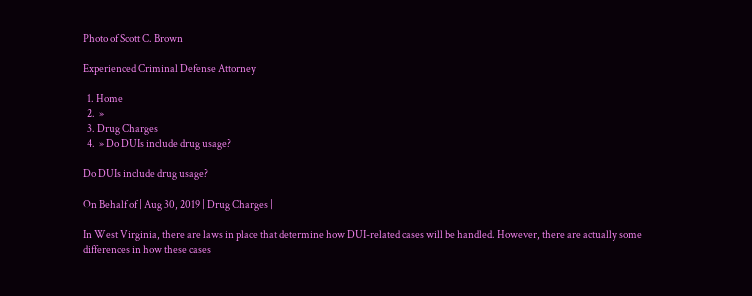Photo of Scott C. Brown

Experienced Criminal Defense Attorney

  1. Home
  2.  »
  3. Drug Charges
  4.  » Do DUIs include drug usage?

Do DUIs include drug usage?

On Behalf of | Aug 30, 2019 | Drug Charges |

In West Virginia, there are laws in place that determine how DUI-related cases will be handled. However, there are actually some differences in how these cases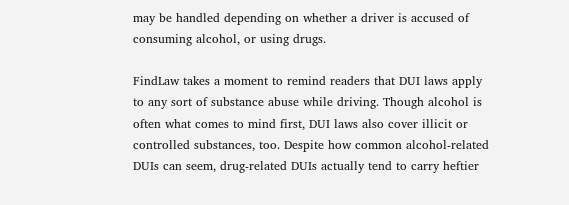may be handled depending on whether a driver is accused of consuming alcohol, or using drugs.

FindLaw takes a moment to remind readers that DUI laws apply to any sort of substance abuse while driving. Though alcohol is often what comes to mind first, DUI laws also cover illicit or controlled substances, too. Despite how common alcohol-related DUIs can seem, drug-related DUIs actually tend to carry heftier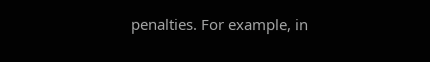penalties. For example, in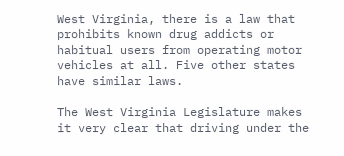West Virginia, there is a law that prohibits known drug addicts or habitual users from operating motor vehicles at all. Five other states have similar laws.

The West Virginia Legislature makes it very clear that driving under the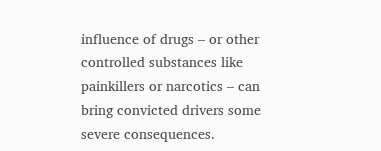influence of drugs – or other controlled substances like painkillers or narcotics – can bring convicted drivers some severe consequences.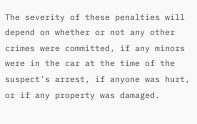The severity of these penalties will depend on whether or not any other crimes were committed, if any minors were in the car at the time of the suspect’s arrest, if anyone was hurt, or if any property was damaged.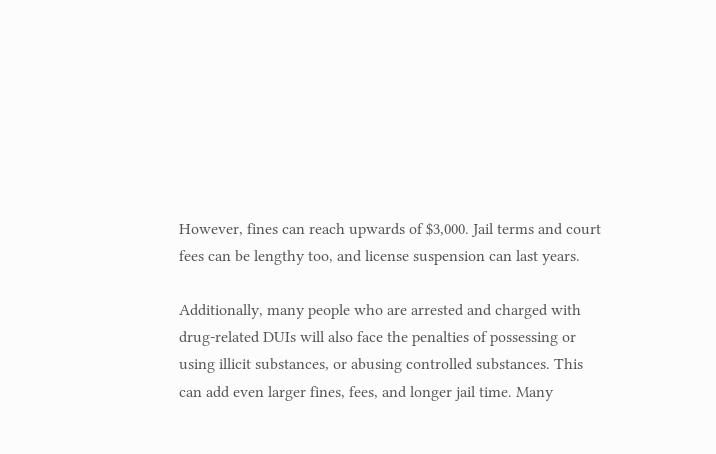However, fines can reach upwards of $3,000. Jail terms and court fees can be lengthy too, and license suspension can last years.

Additionally, many people who are arrested and charged with drug-related DUIs will also face the penalties of possessing or using illicit substances, or abusing controlled substances. This can add even larger fines, fees, and longer jail time. Many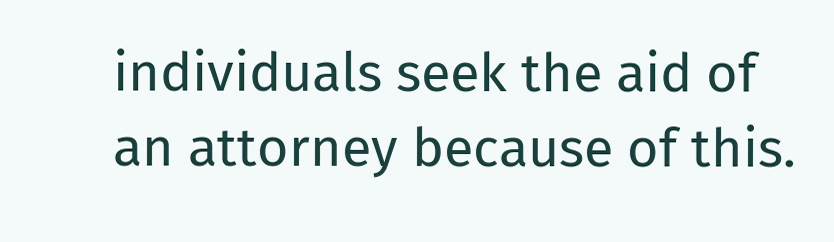individuals seek the aid of an attorney because of this.